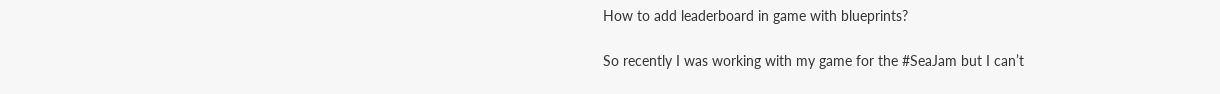How to add leaderboard in game with blueprints?

So recently I was working with my game for the #SeaJam but I can’t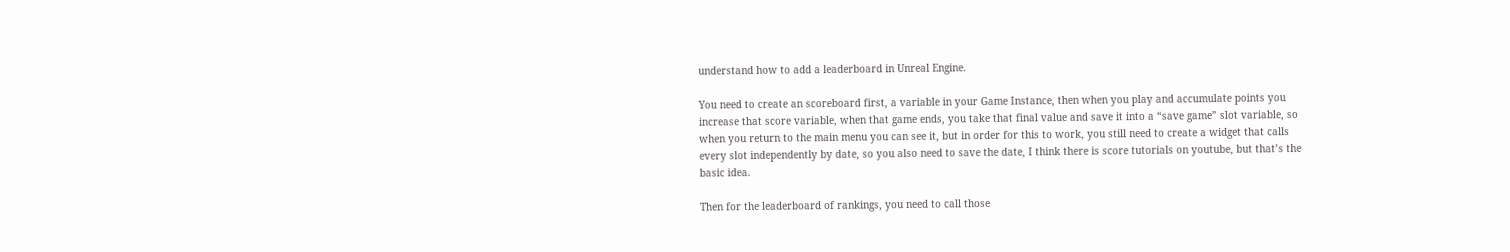understand how to add a leaderboard in Unreal Engine.

You need to create an scoreboard first, a variable in your Game Instance, then when you play and accumulate points you increase that score variable, when that game ends, you take that final value and save it into a “save game” slot variable, so when you return to the main menu you can see it, but in order for this to work, you still need to create a widget that calls every slot independently by date, so you also need to save the date, I think there is score tutorials on youtube, but that’s the basic idea.

Then for the leaderboard of rankings, you need to call those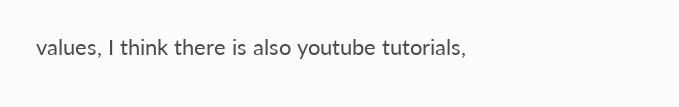values, I think there is also youtube tutorials,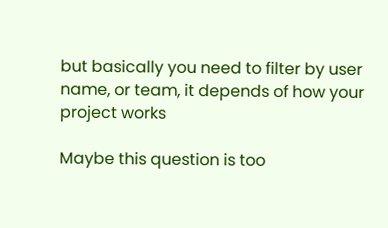but basically you need to filter by user name, or team, it depends of how your project works

Maybe this question is too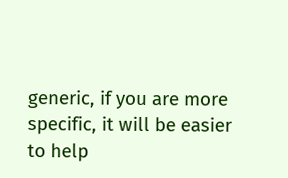generic, if you are more specific, it will be easier to help